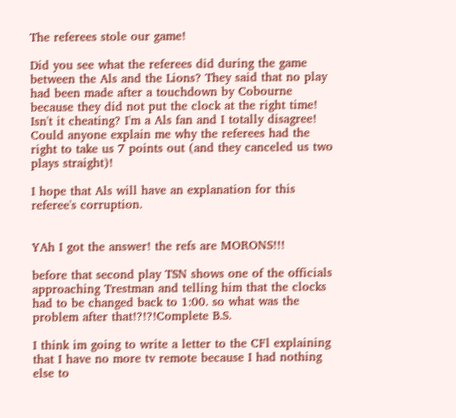The referees stole our game!

Did you see what the referees did during the game between the Als and the Lions? They said that no play had been made after a touchdown by Cobourne because they did not put the clock at the right time! Isn't it cheating? I'm a Als fan and I totally disagree! Could anyone explain me why the referees had the right to take us 7 points out (and they canceled us two plays straight)!

I hope that Als will have an explanation for this referee's corruption.


YAh I got the answer! the refs are MORONS!!!

before that second play TSN shows one of the officials approaching Trestman and telling him that the clocks had to be changed back to 1:00. so what was the problem after that!?!?!Complete B.S.

I think im going to write a letter to the CFl explaining that I have no more tv remote because I had nothing else to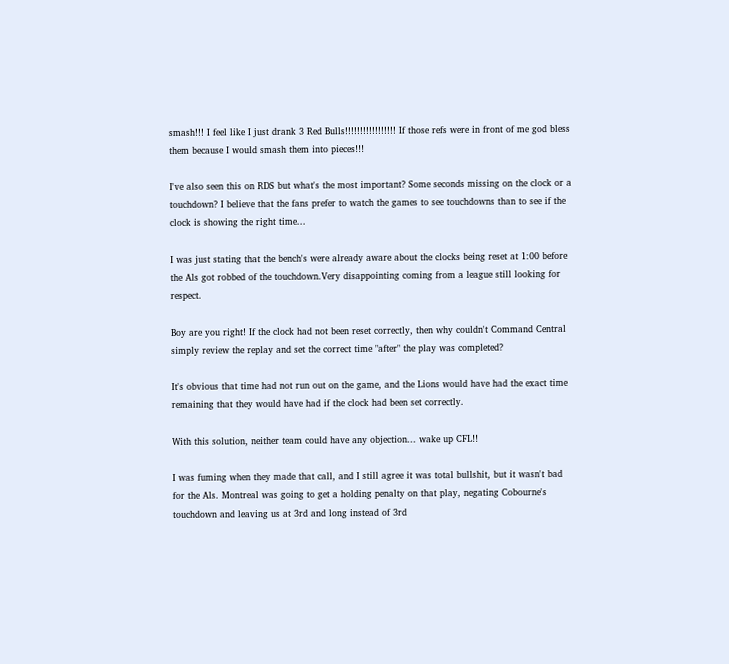smash!!! I feel like I just drank 3 Red Bulls!!!!!!!!!!!!!!!!! If those refs were in front of me god bless them because I would smash them into pieces!!!

I've also seen this on RDS but what's the most important? Some seconds missing on the clock or a touchdown? I believe that the fans prefer to watch the games to see touchdowns than to see if the clock is showing the right time...

I was just stating that the bench's were already aware about the clocks being reset at 1:00 before the Als got robbed of the touchdown.Very disappointing coming from a league still looking for respect.

Boy are you right! If the clock had not been reset correctly, then why couldn't Command Central simply review the replay and set the correct time "after" the play was completed?

It's obvious that time had not run out on the game, and the Lions would have had the exact time remaining that they would have had if the clock had been set correctly.

With this solution, neither team could have any objection... wake up CFL!!

I was fuming when they made that call, and I still agree it was total bullshit, but it wasn't bad for the Als. Montreal was going to get a holding penalty on that play, negating Cobourne's touchdown and leaving us at 3rd and long instead of 3rd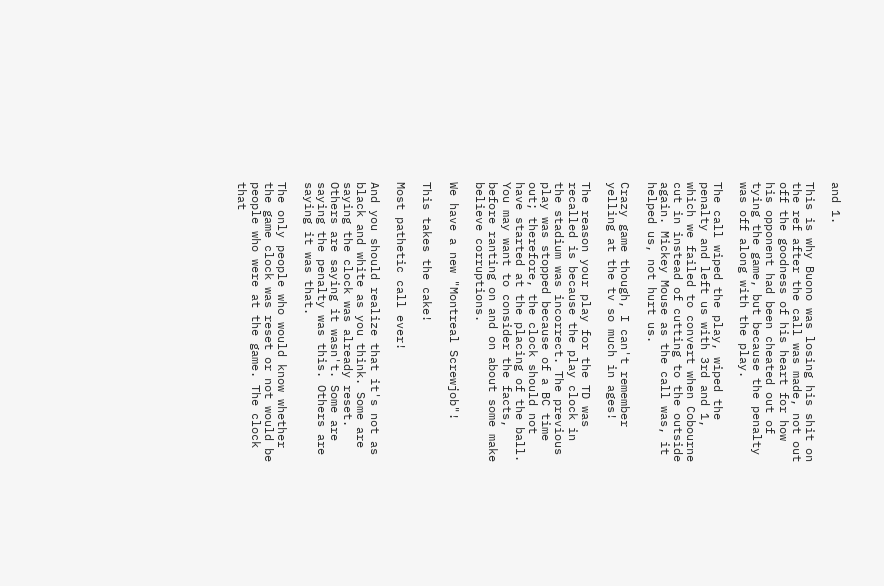and 1.

This is why Buono was losing his shit on the ref after the call was made, not out off the goodness of his heart for how his opponent had been cheated out of tying the game, but because the penalty was off along with the play.

The call wiped the play, wiped the penalty and left us with 3rd and 1, which we failed to convert when Cobourne cut in instead of cutting to the outside again. Mickey Mouse as the call was, it helped us, not hurt us.

Crazy game though, I can't remember yelling at the tv so much in ages!

The reason your play for the TD was recalled is because the play clock in the stadium was incorrect. The previous play was stopped because of a BC time out; therefore, the clock should not have started at the placing of the ball. You may want to consider the facts, before ranting on and on about some make believe corruptions.

We have a new "Montreal Screwjob"!

This takes the cake!

Most pathetic call ever!

And you should realize that it's not as black and white as you think. Some are saying the clock was already reset. Others are saying it wasn't. Some are saying the penalty was this. Others are saying it was that.

The only people who would know whether the game clock was reset or not would be people who were at the game. The clock that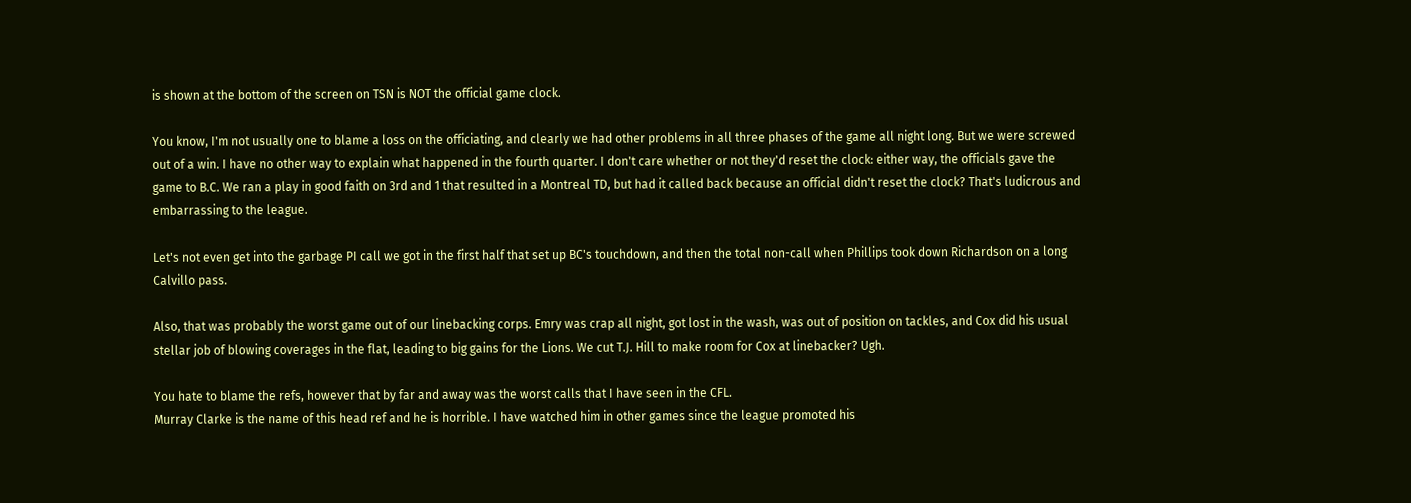is shown at the bottom of the screen on TSN is NOT the official game clock.

You know, I'm not usually one to blame a loss on the officiating, and clearly we had other problems in all three phases of the game all night long. But we were screwed out of a win. I have no other way to explain what happened in the fourth quarter. I don't care whether or not they'd reset the clock: either way, the officials gave the game to B.C. We ran a play in good faith on 3rd and 1 that resulted in a Montreal TD, but had it called back because an official didn't reset the clock? That's ludicrous and embarrassing to the league.

Let's not even get into the garbage PI call we got in the first half that set up BC's touchdown, and then the total non-call when Phillips took down Richardson on a long Calvillo pass.

Also, that was probably the worst game out of our linebacking corps. Emry was crap all night, got lost in the wash, was out of position on tackles, and Cox did his usual stellar job of blowing coverages in the flat, leading to big gains for the Lions. We cut T.J. Hill to make room for Cox at linebacker? Ugh.

You hate to blame the refs, however that by far and away was the worst calls that I have seen in the CFL.
Murray Clarke is the name of this head ref and he is horrible. I have watched him in other games since the league promoted his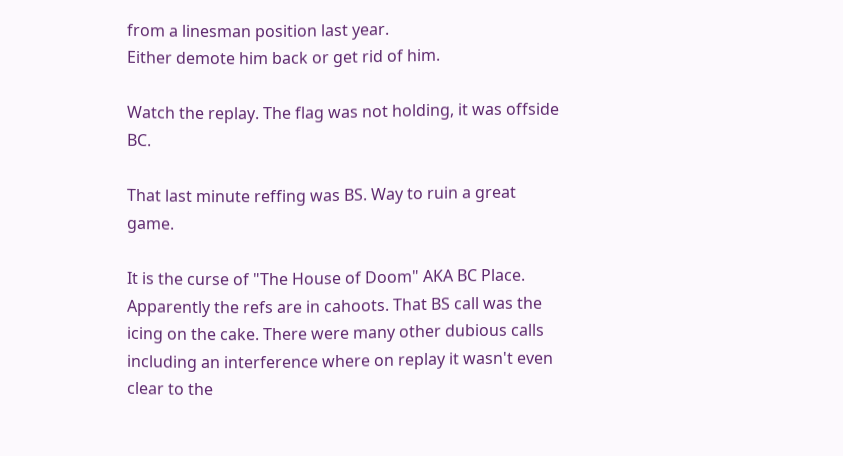from a linesman position last year.
Either demote him back or get rid of him.

Watch the replay. The flag was not holding, it was offside BC.

That last minute reffing was BS. Way to ruin a great game.

It is the curse of "The House of Doom" AKA BC Place. Apparently the refs are in cahoots. That BS call was the icing on the cake. There were many other dubious calls including an interference where on replay it wasn't even clear to the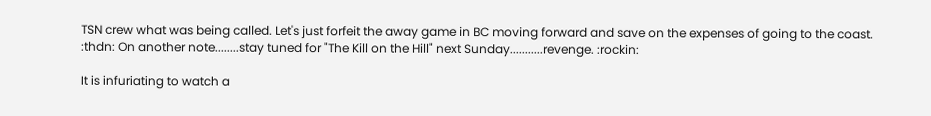TSN crew what was being called. Let's just forfeit the away game in BC moving forward and save on the expenses of going to the coast. :thdn: On another note........stay tuned for "The Kill on the Hill" next Sunday...........revenge. :rockin:

It is infuriating to watch a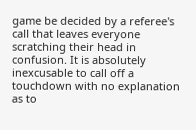game be decided by a referee's call that leaves everyone scratching their head in confusion. It is absolutely inexcusable to call off a touchdown with no explanation as to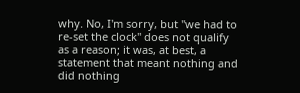why. No, I'm sorry, but "we had to re-set the clock" does not qualify as a reason; it was, at best, a statement that meant nothing and did nothing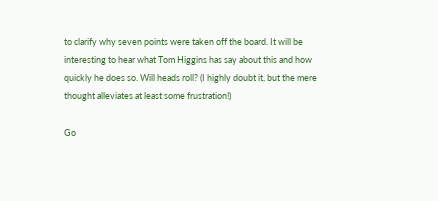to clarify why seven points were taken off the board. It will be interesting to hear what Tom Higgins has say about this and how quickly he does so. Will heads roll? (I highly doubt it, but the mere thought alleviates at least some frustration!)

Go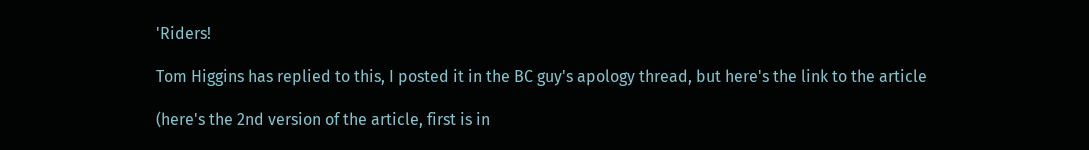'Riders!

Tom Higgins has replied to this, I posted it in the BC guy's apology thread, but here's the link to the article

(here's the 2nd version of the article, first is in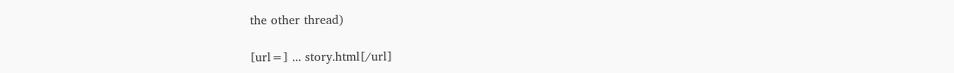the other thread)

[url=] ... story.html[/url]